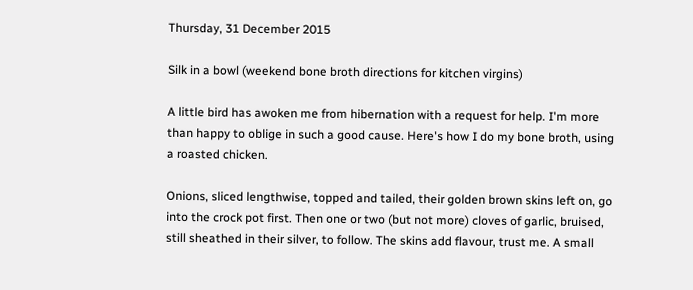Thursday, 31 December 2015

Silk in a bowl (weekend bone broth directions for kitchen virgins)

A little bird has awoken me from hibernation with a request for help. I'm more than happy to oblige in such a good cause. Here's how I do my bone broth, using a roasted chicken.

Onions, sliced lengthwise, topped and tailed, their golden brown skins left on, go into the crock pot first. Then one or two (but not more) cloves of garlic, bruised, still sheathed in their silver, to follow. The skins add flavour, trust me. A small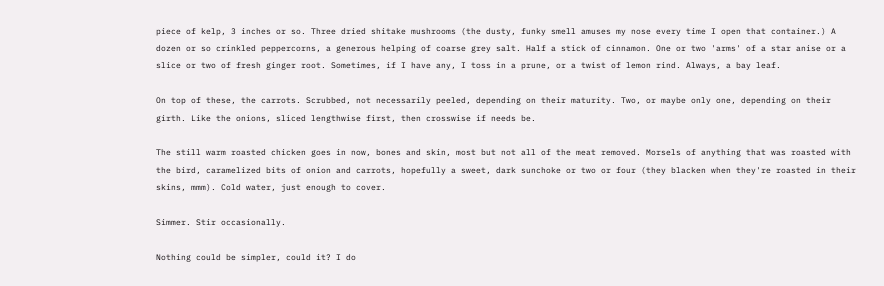piece of kelp, 3 inches or so. Three dried shitake mushrooms (the dusty, funky smell amuses my nose every time I open that container.) A dozen or so crinkled peppercorns, a generous helping of coarse grey salt. Half a stick of cinnamon. One or two 'arms' of a star anise or a slice or two of fresh ginger root. Sometimes, if I have any, I toss in a prune, or a twist of lemon rind. Always, a bay leaf.

On top of these, the carrots. Scrubbed, not necessarily peeled, depending on their maturity. Two, or maybe only one, depending on their girth. Like the onions, sliced lengthwise first, then crosswise if needs be.

The still warm roasted chicken goes in now, bones and skin, most but not all of the meat removed. Morsels of anything that was roasted with the bird, caramelized bits of onion and carrots, hopefully a sweet, dark sunchoke or two or four (they blacken when they're roasted in their skins, mmm). Cold water, just enough to cover.

Simmer. Stir occasionally.

Nothing could be simpler, could it? I do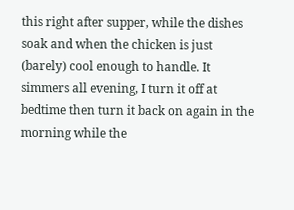this right after supper, while the dishes soak and when the chicken is just (barely) cool enough to handle. It simmers all evening, I turn it off at bedtime then turn it back on again in the morning while the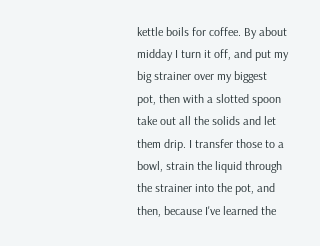kettle boils for coffee. By about midday I turn it off, and put my big strainer over my biggest pot, then with a slotted spoon take out all the solids and let them drip. I transfer those to a bowl, strain the liquid through the strainer into the pot, and then, because I've learned the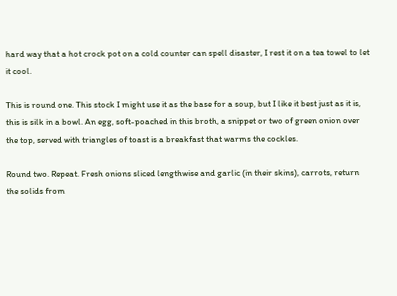hard way that a hot crock pot on a cold counter can spell disaster, I rest it on a tea towel to let it cool.

This is round one. This stock I might use it as the base for a soup, but I like it best just as it is, this is silk in a bowl. An egg, soft-poached in this broth, a snippet or two of green onion over the top, served with triangles of toast is a breakfast that warms the cockles.

Round two. Repeat. Fresh onions sliced lengthwise and garlic (in their skins), carrots, return the solids from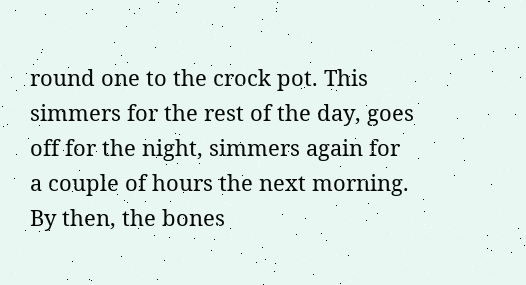round one to the crock pot. This simmers for the rest of the day, goes off for the night, simmers again for a couple of hours the next morning. By then, the bones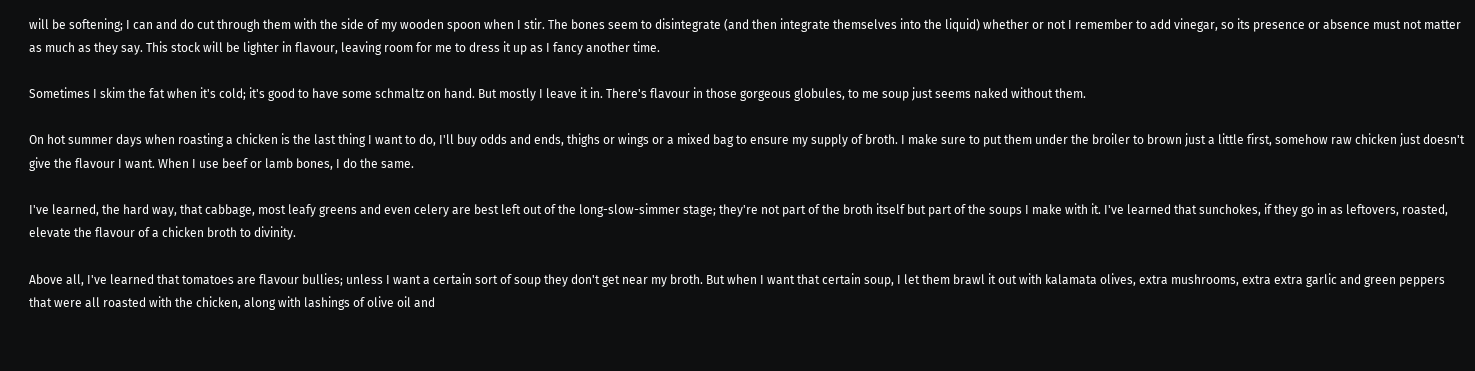will be softening; I can and do cut through them with the side of my wooden spoon when I stir. The bones seem to disintegrate (and then integrate themselves into the liquid) whether or not I remember to add vinegar, so its presence or absence must not matter as much as they say. This stock will be lighter in flavour, leaving room for me to dress it up as I fancy another time.

Sometimes I skim the fat when it's cold; it's good to have some schmaltz on hand. But mostly I leave it in. There's flavour in those gorgeous globules, to me soup just seems naked without them.

On hot summer days when roasting a chicken is the last thing I want to do, I'll buy odds and ends, thighs or wings or a mixed bag to ensure my supply of broth. I make sure to put them under the broiler to brown just a little first, somehow raw chicken just doesn't give the flavour I want. When I use beef or lamb bones, I do the same.

I've learned, the hard way, that cabbage, most leafy greens and even celery are best left out of the long-slow-simmer stage; they're not part of the broth itself but part of the soups I make with it. I've learned that sunchokes, if they go in as leftovers, roasted, elevate the flavour of a chicken broth to divinity.

Above all, I've learned that tomatoes are flavour bullies; unless I want a certain sort of soup they don't get near my broth. But when I want that certain soup, I let them brawl it out with kalamata olives, extra mushrooms, extra extra garlic and green peppers that were all roasted with the chicken, along with lashings of olive oil and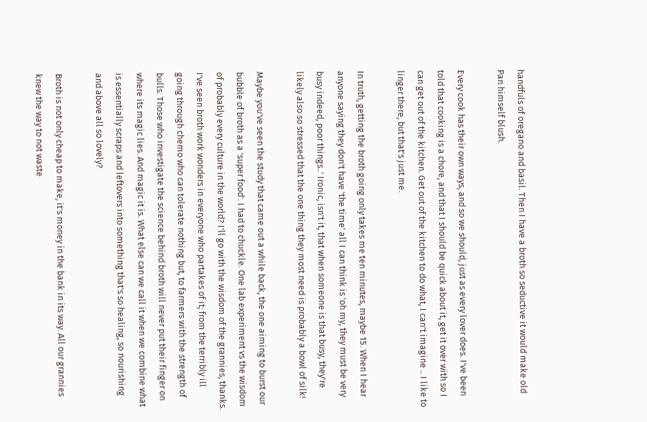handfuls of oregano and basil. Then I have a broth so seductive it would make old Pan himself blush.

Every cook has their own ways, and so we should, just as every lover does. I've been told that cooking is a chore, and that I should be quick about it, get it over with so I can get out of the kitchen. Get out of the kitchen to do what, I can't imagine .. I like to linger there, but that's just me.

In truth, getting the broth going only takes me ten minutes, maybe 15. When I hear anyone saying they don't have 'the time' all I can think is 'oh my, they must be very busy indeed, poor things..' Ironic, isn't it, that when someone is that busy, they're likely also so stressed that the one thing they most need is probably a bowl of silk!

Maybe you've seen the study that came out a while back, the one aiming to burst our bubble of broth as a 'super food'. I had to chuckle. One lab experiment vs the wisdom of probably every culture in the world? I'll go with the wisdom of the grannies, thanks. I've seen broth work wonders in everyone who partakes of it; from the terribly ill going through chemo who can tolerate nothing but, to farmers with the strength of bulls. Those who investigate the science behind broth will never put their finger on where its magic lies. And magic it is. What else can we call it when we combine what is essentially scraps and leftovers into something that's so healing, so nourishing and above all so lovely?

Broth is not only cheap to make, it's money in the bank in its way. All our grannies knew the way to not waste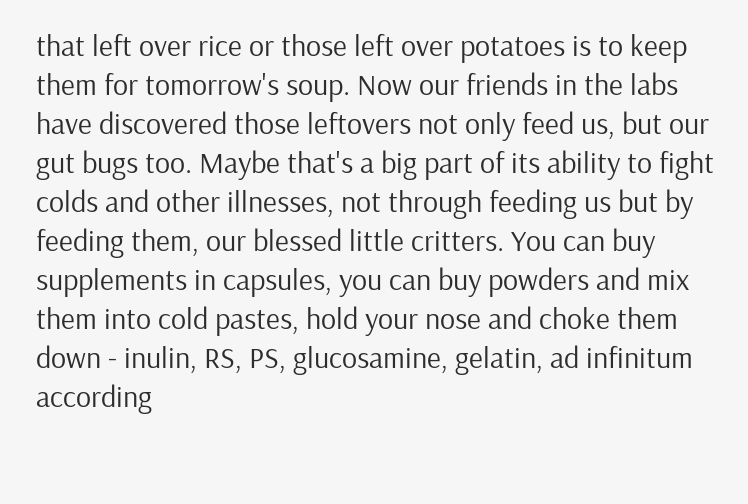that left over rice or those left over potatoes is to keep them for tomorrow's soup. Now our friends in the labs have discovered those leftovers not only feed us, but our gut bugs too. Maybe that's a big part of its ability to fight colds and other illnesses, not through feeding us but by feeding them, our blessed little critters. You can buy supplements in capsules, you can buy powders and mix them into cold pastes, hold your nose and choke them down - inulin, RS, PS, glucosamine, gelatin, ad infinitum according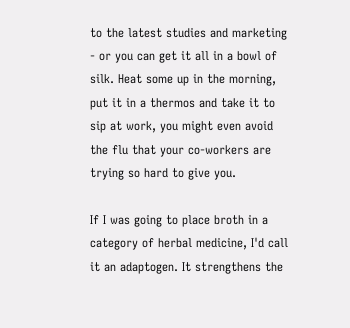to the latest studies and marketing - or you can get it all in a bowl of silk. Heat some up in the morning, put it in a thermos and take it to sip at work, you might even avoid the flu that your co-workers are trying so hard to give you.

If I was going to place broth in a category of herbal medicine, I'd call it an adaptogen. It strengthens the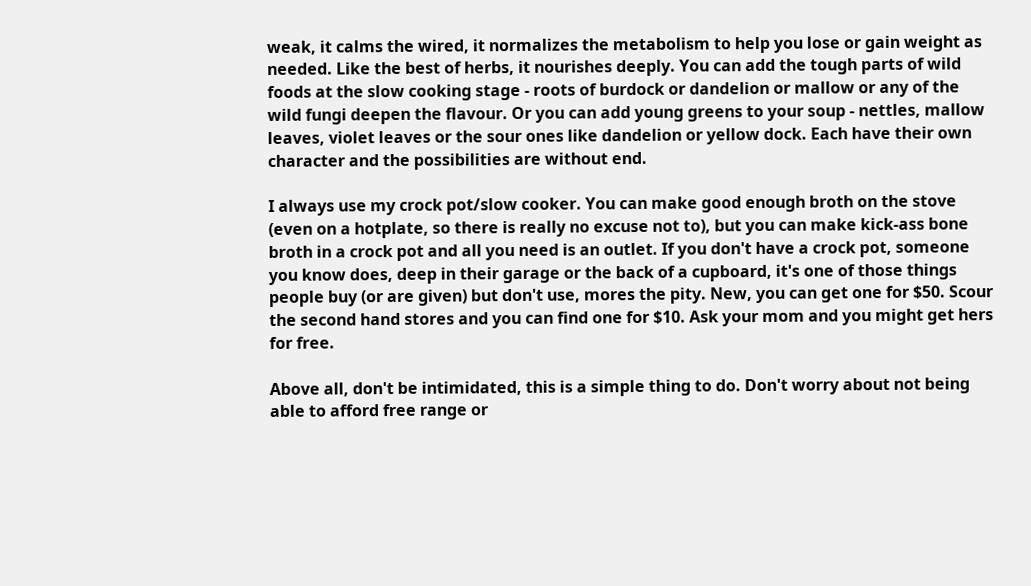weak, it calms the wired, it normalizes the metabolism to help you lose or gain weight as needed. Like the best of herbs, it nourishes deeply. You can add the tough parts of wild foods at the slow cooking stage - roots of burdock or dandelion or mallow or any of the wild fungi deepen the flavour. Or you can add young greens to your soup - nettles, mallow leaves, violet leaves or the sour ones like dandelion or yellow dock. Each have their own character and the possibilities are without end.

I always use my crock pot/slow cooker. You can make good enough broth on the stove (even on a hotplate, so there is really no excuse not to), but you can make kick-ass bone broth in a crock pot and all you need is an outlet. If you don't have a crock pot, someone you know does, deep in their garage or the back of a cupboard, it's one of those things people buy (or are given) but don't use, mores the pity. New, you can get one for $50. Scour the second hand stores and you can find one for $10. Ask your mom and you might get hers for free.

Above all, don't be intimidated, this is a simple thing to do. Don't worry about not being able to afford free range or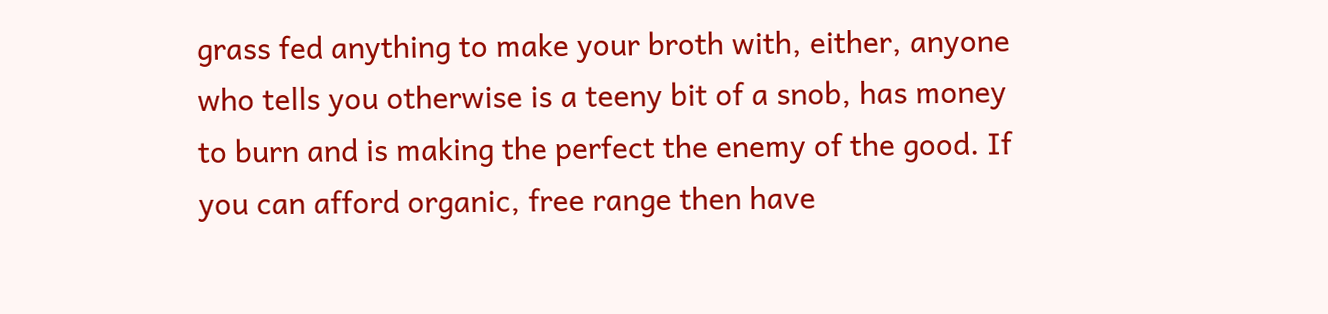grass fed anything to make your broth with, either, anyone who tells you otherwise is a teeny bit of a snob, has money to burn and is making the perfect the enemy of the good. If you can afford organic, free range then have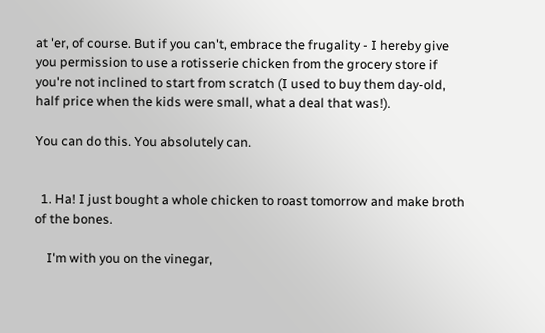at 'er, of course. But if you can't, embrace the frugality - I hereby give you permission to use a rotisserie chicken from the grocery store if you're not inclined to start from scratch (I used to buy them day-old, half price when the kids were small, what a deal that was!).

You can do this. You absolutely can.


  1. Ha! I just bought a whole chicken to roast tomorrow and make broth of the bones.

    I'm with you on the vinegar,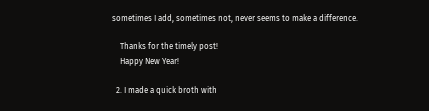sometimes I add, sometimes not, never seems to make a difference.

    Thanks for the timely post!
    Happy New Year!

  2. I made a quick broth with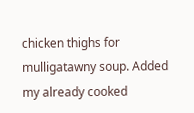chicken thighs for mulligatawny soup. Added my already cooked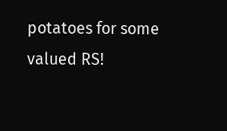potatoes for some valued RS!